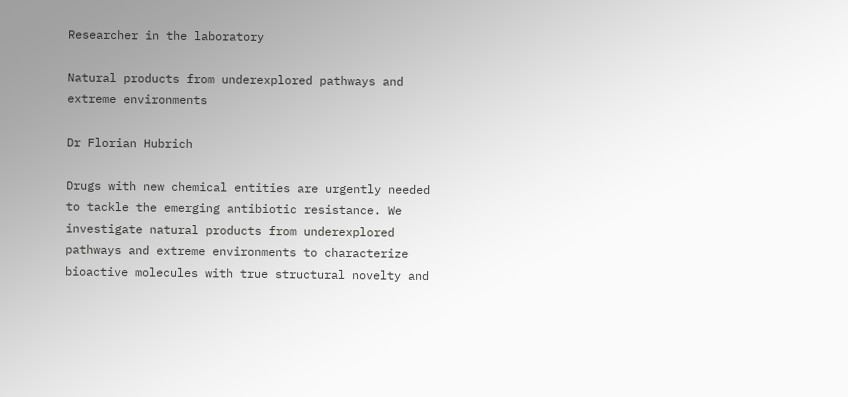Researcher in the laboratory

Natural products from underexplored pathways and extreme environments

Dr Florian Hubrich

Drugs with new chemical entities are urgently needed to tackle the emerging antibiotic resistance. We investigate natural products from underexplored pathways and extreme environments to characterize bioactive molecules with true structural novelty and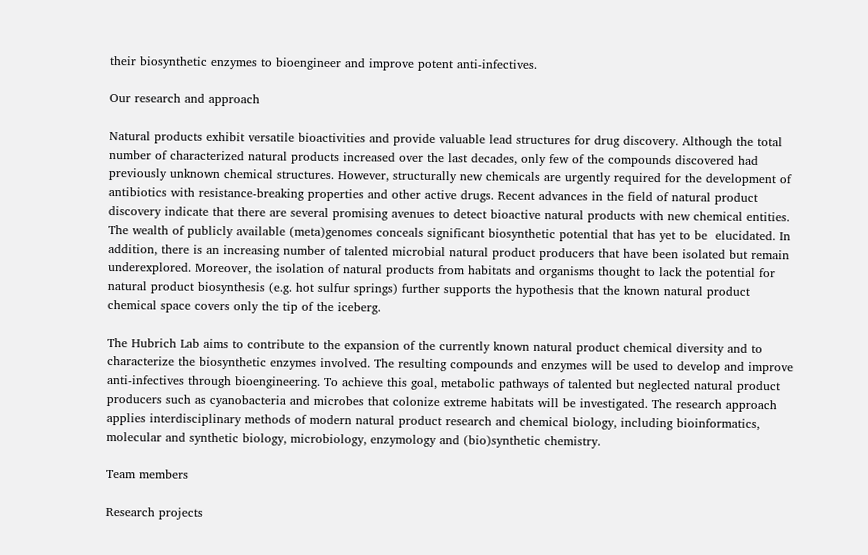their biosynthetic enzymes to bioengineer and improve potent anti-infectives.

Our research and approach

Natural products exhibit versatile bioactivities and provide valuable lead structures for drug discovery. Although the total number of characterized natural products increased over the last decades, only few of the compounds discovered had previously unknown chemical structures. However, structurally new chemicals are urgently required for the development of antibiotics with resistance-breaking properties and other active drugs. Recent advances in the field of natural product discovery indicate that there are several promising avenues to detect bioactive natural products with new chemical entities. The wealth of publicly available (meta)genomes conceals significant biosynthetic potential that has yet to be  elucidated. In addition, there is an increasing number of talented microbial natural product producers that have been isolated but remain underexplored. Moreover, the isolation of natural products from habitats and organisms thought to lack the potential for natural product biosynthesis (e.g. hot sulfur springs) further supports the hypothesis that the known natural product chemical space covers only the tip of the iceberg.

The Hubrich Lab aims to contribute to the expansion of the currently known natural product chemical diversity and to characterize the biosynthetic enzymes involved. The resulting compounds and enzymes will be used to develop and improve anti-infectives through bioengineering. To achieve this goal, metabolic pathways of talented but neglected natural product producers such as cyanobacteria and microbes that colonize extreme habitats will be investigated. The research approach applies interdisciplinary methods of modern natural product research and chemical biology, including bioinformatics, molecular and synthetic biology, microbiology, enzymology and (bio)synthetic chemistry.

Team members

Research projects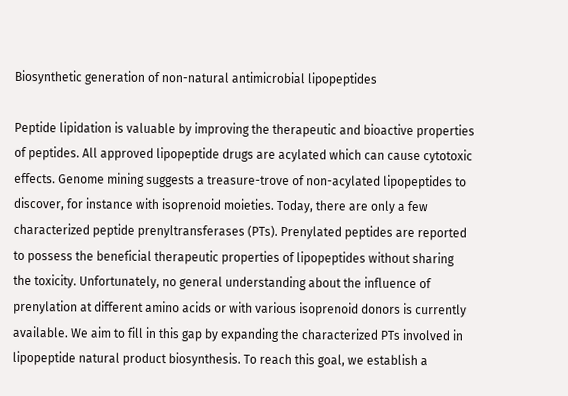Biosynthetic generation of non-natural antimicrobial lipopeptides

Peptide lipidation is valuable by improving the therapeutic and bioactive properties of peptides. All approved lipopeptide drugs are acylated which can cause cytotoxic effects. Genome mining suggests a treasure-trove of non-acylated lipopeptides to discover, for instance with isoprenoid moieties. Today, there are only a few characterized peptide prenyltransferases (PTs). Prenylated peptides are reported to possess the beneficial therapeutic properties of lipopeptides without sharing the toxicity. Unfortunately, no general understanding about the influence of prenylation at different amino acids or with various isoprenoid donors is currently available. We aim to fill in this gap by expanding the characterized PTs involved in lipopeptide natural product biosynthesis. To reach this goal, we establish a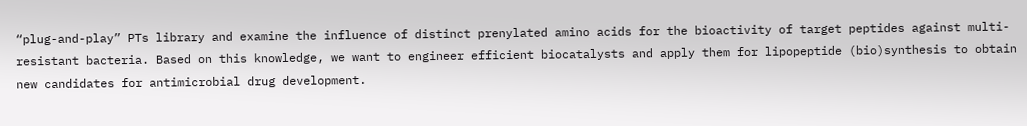“plug-and-play” PTs library and examine the influence of distinct prenylated amino acids for the bioactivity of target peptides against multi-resistant bacteria. Based on this knowledge, we want to engineer efficient biocatalysts and apply them for lipopeptide (bio)synthesis to obtain new candidates for antimicrobial drug development.